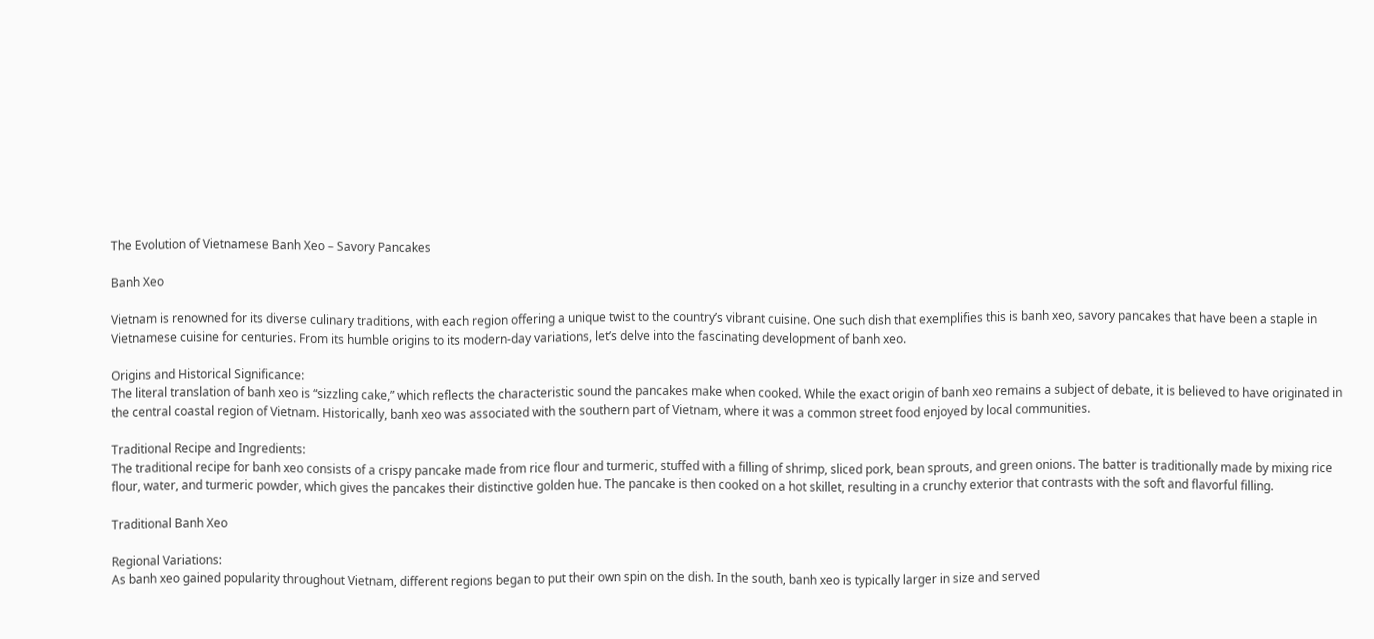The Evolution of Vietnamese Banh Xeo – Savory Pancakes

Banh Xeo

Vietnam is renowned for its diverse culinary traditions, with each region offering a unique twist to the country’s vibrant cuisine. One such dish that exemplifies this is banh xeo, savory pancakes that have been a staple in Vietnamese cuisine for centuries. From its humble origins to its modern-day variations, let’s delve into the fascinating development of banh xeo.

Origins and Historical Significance:
The literal translation of banh xeo is “sizzling cake,” which reflects the characteristic sound the pancakes make when cooked. While the exact origin of banh xeo remains a subject of debate, it is believed to have originated in the central coastal region of Vietnam. Historically, banh xeo was associated with the southern part of Vietnam, where it was a common street food enjoyed by local communities.

Traditional Recipe and Ingredients:
The traditional recipe for banh xeo consists of a crispy pancake made from rice flour and turmeric, stuffed with a filling of shrimp, sliced pork, bean sprouts, and green onions. The batter is traditionally made by mixing rice flour, water, and turmeric powder, which gives the pancakes their distinctive golden hue. The pancake is then cooked on a hot skillet, resulting in a crunchy exterior that contrasts with the soft and flavorful filling.

Traditional Banh Xeo

Regional Variations:
As banh xeo gained popularity throughout Vietnam, different regions began to put their own spin on the dish. In the south, banh xeo is typically larger in size and served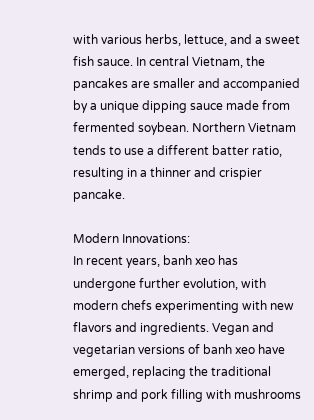with various herbs, lettuce, and a sweet fish sauce. In central Vietnam, the pancakes are smaller and accompanied by a unique dipping sauce made from fermented soybean. Northern Vietnam tends to use a different batter ratio, resulting in a thinner and crispier pancake.

Modern Innovations:
In recent years, banh xeo has undergone further evolution, with modern chefs experimenting with new flavors and ingredients. Vegan and vegetarian versions of banh xeo have emerged, replacing the traditional shrimp and pork filling with mushrooms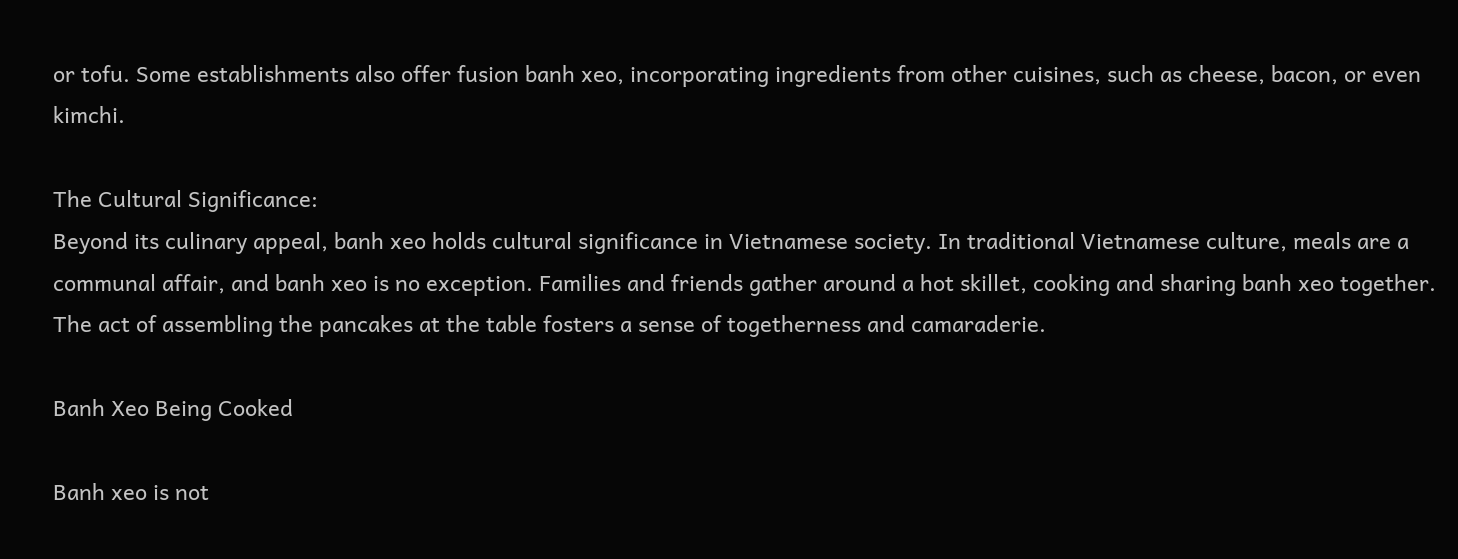or tofu. Some establishments also offer fusion banh xeo, incorporating ingredients from other cuisines, such as cheese, bacon, or even kimchi.

The Cultural Significance:
Beyond its culinary appeal, banh xeo holds cultural significance in Vietnamese society. In traditional Vietnamese culture, meals are a communal affair, and banh xeo is no exception. Families and friends gather around a hot skillet, cooking and sharing banh xeo together. The act of assembling the pancakes at the table fosters a sense of togetherness and camaraderie.

Banh Xeo Being Cooked

Banh xeo is not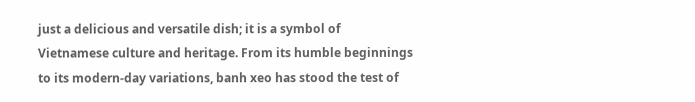just a delicious and versatile dish; it is a symbol of Vietnamese culture and heritage. From its humble beginnings to its modern-day variations, banh xeo has stood the test of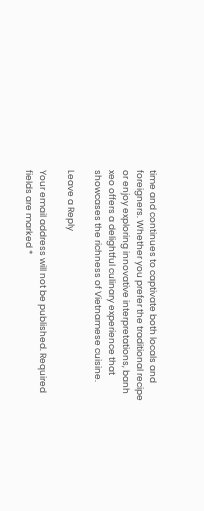time and continues to captivate both locals and foreigners. Whether you prefer the traditional recipe or enjoy exploring innovative interpretations, banh xeo offers a delightful culinary experience that showcases the richness of Vietnamese cuisine.

Leave a Reply

Your email address will not be published. Required fields are marked *